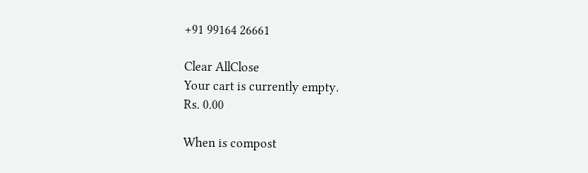+91 99164 26661

Clear AllClose
Your cart is currently empty.
Rs. 0.00

When is compost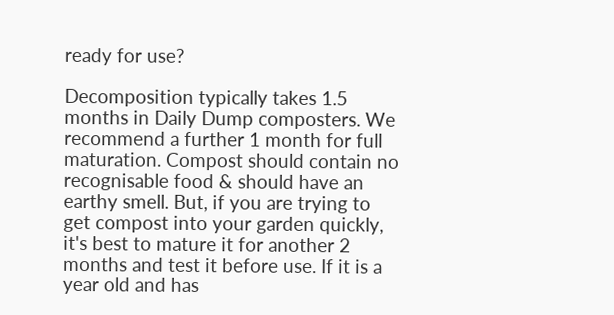ready for use?

Decomposition typically takes 1.5 months in Daily Dump composters. We recommend a further 1 month for full maturation. Compost should contain no recognisable food & should have an earthy smell. But, if you are trying to get compost into your garden quickly, it's best to mature it for another 2 months and test it before use. If it is a year old and has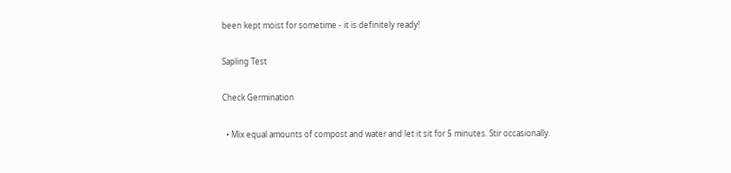been kept moist for sometime - it is definitely ready!

Sapling Test

Check Germination

  • Mix equal amounts of compost and water and let it sit for 5 minutes. Stir occasionally.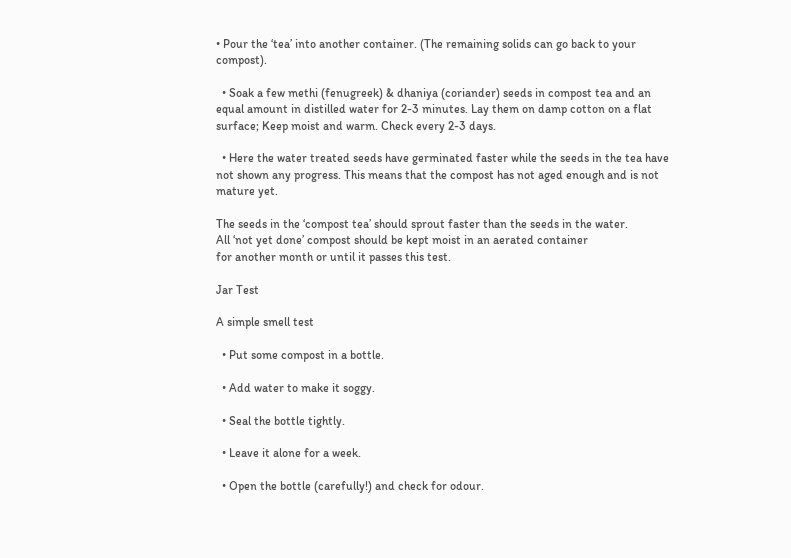• Pour the ‘tea’ into another container. (The remaining solids can go back to your compost).

  • Soak a few methi (fenugreek) & dhaniya (coriander) seeds in compost tea and an equal amount in distilled water for 2-3 minutes. Lay them on damp cotton on a flat surface; Keep moist and warm. Check every 2-3 days.

  • Here the water treated seeds have germinated faster while the seeds in the tea have not shown any progress. This means that the compost has not aged enough and is not mature yet.

The seeds in the ‘compost tea’ should sprout faster than the seeds in the water.
All ‘not yet done’ compost should be kept moist in an aerated container
for another month or until it passes this test.

Jar Test

A simple smell test

  • Put some compost in a bottle.

  • Add water to make it soggy.

  • Seal the bottle tightly.

  • Leave it alone for a week.

  • Open the bottle (carefully!) and check for odour.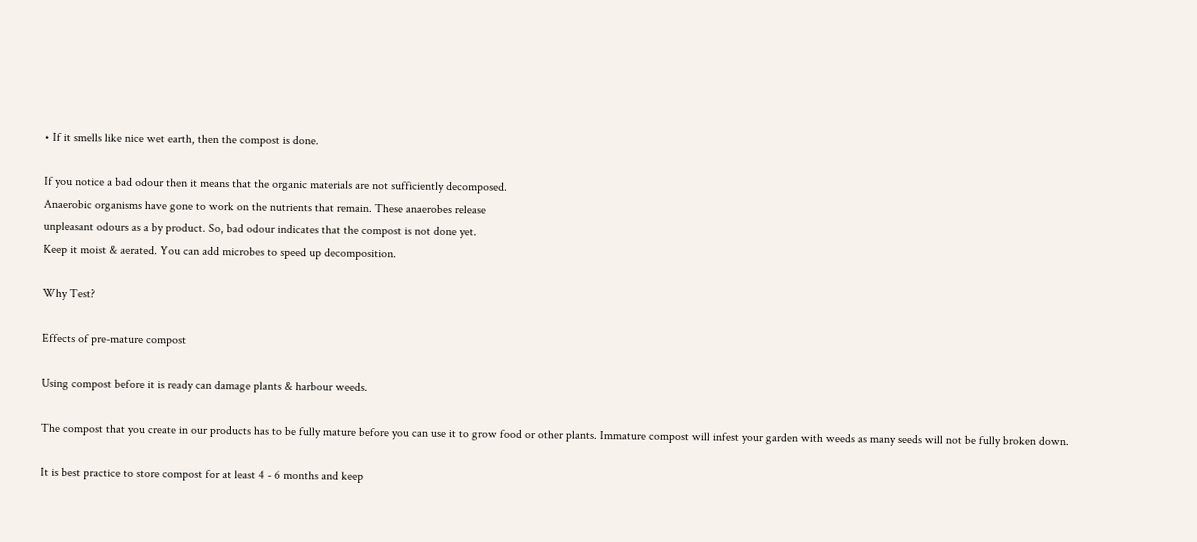• If it smells like nice wet earth, then the compost is done.

If you notice a bad odour then it means that the organic materials are not sufficiently decomposed.
Anaerobic organisms have gone to work on the nutrients that remain. These anaerobes release
unpleasant odours as a by product. So, bad odour indicates that the compost is not done yet.
Keep it moist & aerated. You can add microbes to speed up decomposition.

Why Test?

Effects of pre-mature compost

Using compost before it is ready can damage plants & harbour weeds.

The compost that you create in our products has to be fully mature before you can use it to grow food or other plants. Immature compost will infest your garden with weeds as many seeds will not be fully broken down.

It is best practice to store compost for at least 4 - 6 months and keep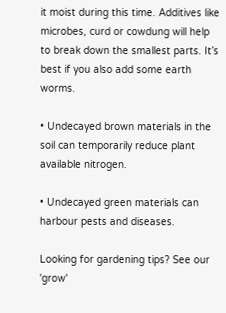it moist during this time. Additives like microbes, curd or cowdung will help to break down the smallest parts. It’s best if you also add some earth worms.

• Undecayed brown materials in the soil can temporarily reduce plant available nitrogen.

• Undecayed green materials can harbour pests and diseases.

Looking for gardening tips? See our 'grow'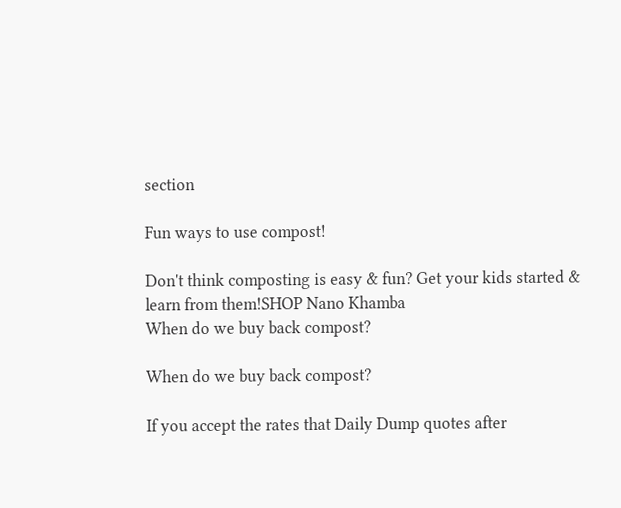section

Fun ways to use compost!

Don't think composting is easy & fun? Get your kids started & learn from them!SHOP Nano Khamba
When do we buy back compost?

When do we buy back compost?

If you accept the rates that Daily Dump quotes after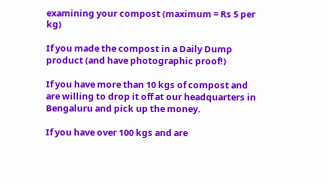examining your compost (maximum = Rs 5 per kg)

If you made the compost in a Daily Dump product (and have photographic proof!)

If you have more than 10 kgs of compost and are willing to drop it off at our headquarters in Bengaluru and pick up the money.

If you have over 100 kgs and are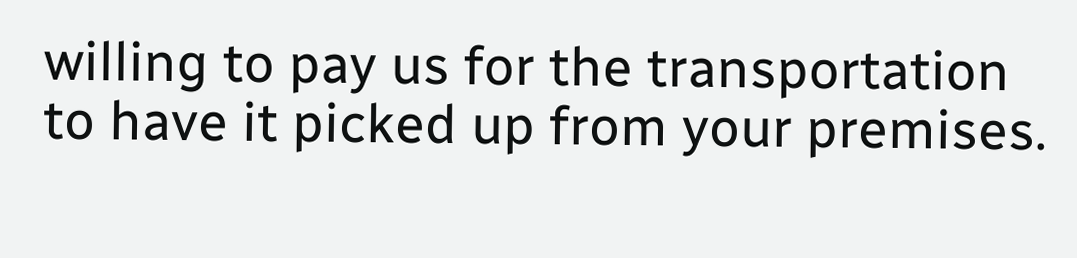willing to pay us for the transportation to have it picked up from your premises.